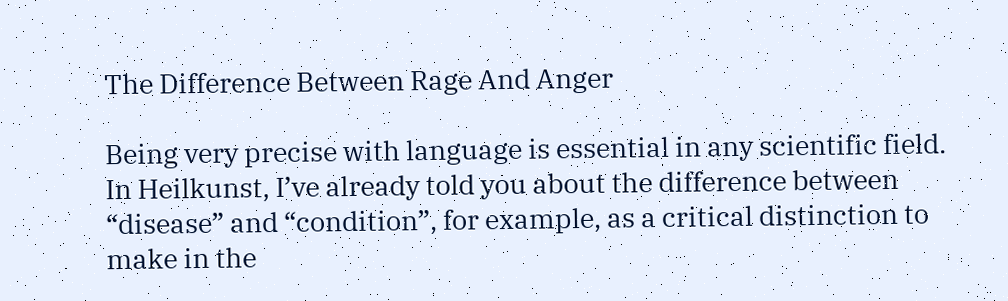The Difference Between Rage And Anger

Being very precise with language is essential in any scientific field. In Heilkunst, I’ve already told you about the difference between “disease” and “condition”, for example, as a critical distinction to make in the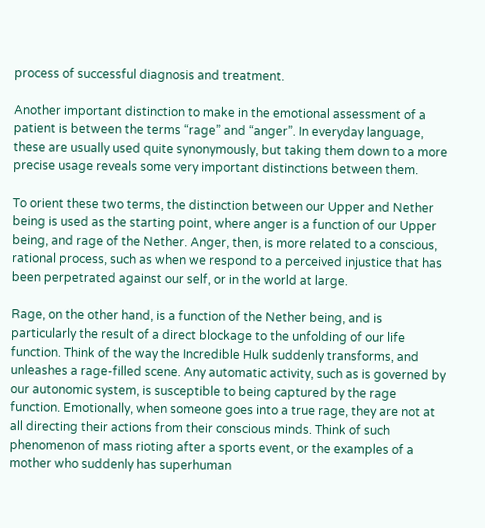process of successful diagnosis and treatment.

Another important distinction to make in the emotional assessment of a patient is between the terms “rage” and “anger”. In everyday language, these are usually used quite synonymously, but taking them down to a more precise usage reveals some very important distinctions between them.

To orient these two terms, the distinction between our Upper and Nether being is used as the starting point, where anger is a function of our Upper being, and rage of the Nether. Anger, then, is more related to a conscious, rational process, such as when we respond to a perceived injustice that has been perpetrated against our self, or in the world at large.

Rage, on the other hand, is a function of the Nether being, and is particularly the result of a direct blockage to the unfolding of our life function. Think of the way the Incredible Hulk suddenly transforms, and unleashes a rage-filled scene. Any automatic activity, such as is governed by our autonomic system, is susceptible to being captured by the rage function. Emotionally, when someone goes into a true rage, they are not at all directing their actions from their conscious minds. Think of such phenomenon of mass rioting after a sports event, or the examples of a mother who suddenly has superhuman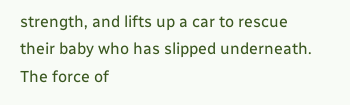strength, and lifts up a car to rescue their baby who has slipped underneath. The force of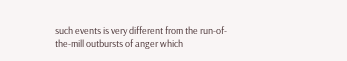such events is very different from the run-of-the-mill outbursts of anger which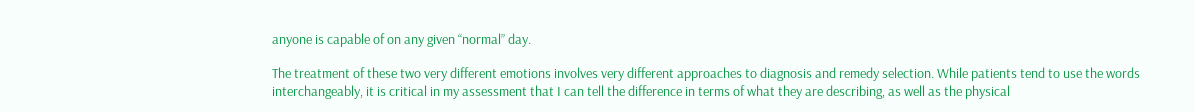anyone is capable of on any given “normal” day.

The treatment of these two very different emotions involves very different approaches to diagnosis and remedy selection. While patients tend to use the words interchangeably, it is critical in my assessment that I can tell the difference in terms of what they are describing, as well as the physical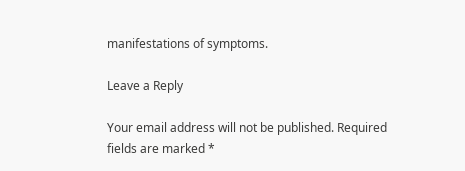manifestations of symptoms.

Leave a Reply

Your email address will not be published. Required fields are marked *